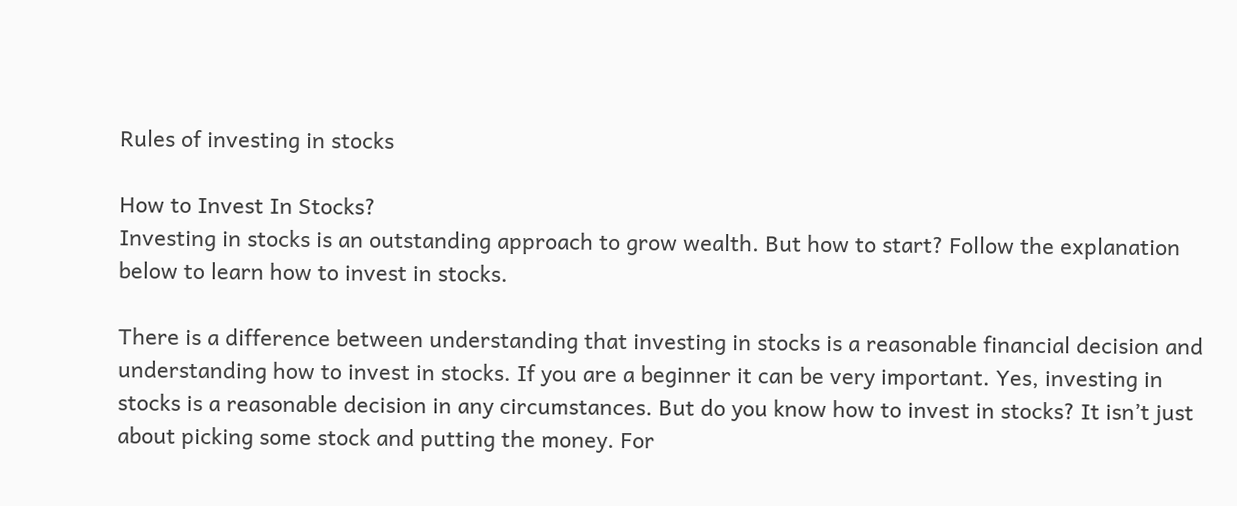Rules of investing in stocks

How to Invest In Stocks?
Investing in stocks is an outstanding approach to grow wealth. But how to start? Follow the explanation below to learn how to invest in stocks.

There is a difference between understanding that investing in stocks is a reasonable financial decision and understanding how to invest in stocks. If you are a beginner it can be very important. Yes, investing in stocks is a reasonable decision in any circumstances. But do you know how to invest in stocks? It isn’t just about picking some stock and putting the money. For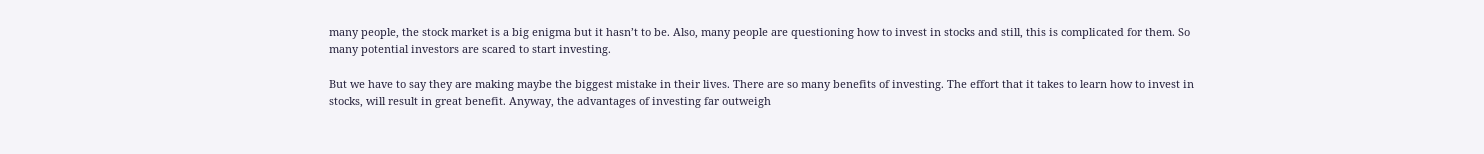many people, the stock market is a big enigma but it hasn’t to be. Also, many people are questioning how to invest in stocks and still, this is complicated for them. So many potential investors are scared to start investing.

But we have to say they are making maybe the biggest mistake in their lives. There are so many benefits of investing. The effort that it takes to learn how to invest in stocks, will result in great benefit. Anyway, the advantages of investing far outweigh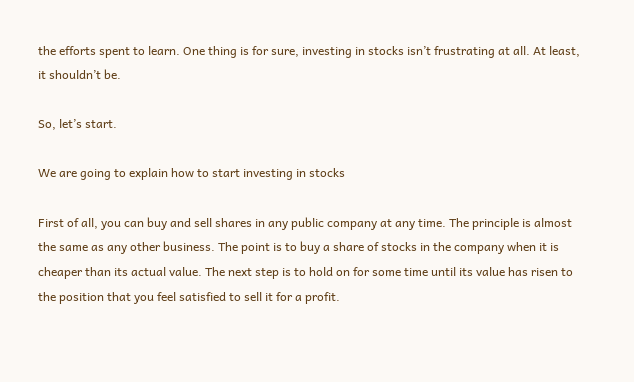the efforts spent to learn. One thing is for sure, investing in stocks isn’t frustrating at all. At least, it shouldn’t be.

So, let’s start.

We are going to explain how to start investing in stocks

First of all, you can buy and sell shares in any public company at any time. The principle is almost the same as any other business. The point is to buy a share of stocks in the company when it is cheaper than its actual value. The next step is to hold on for some time until its value has risen to the position that you feel satisfied to sell it for a profit.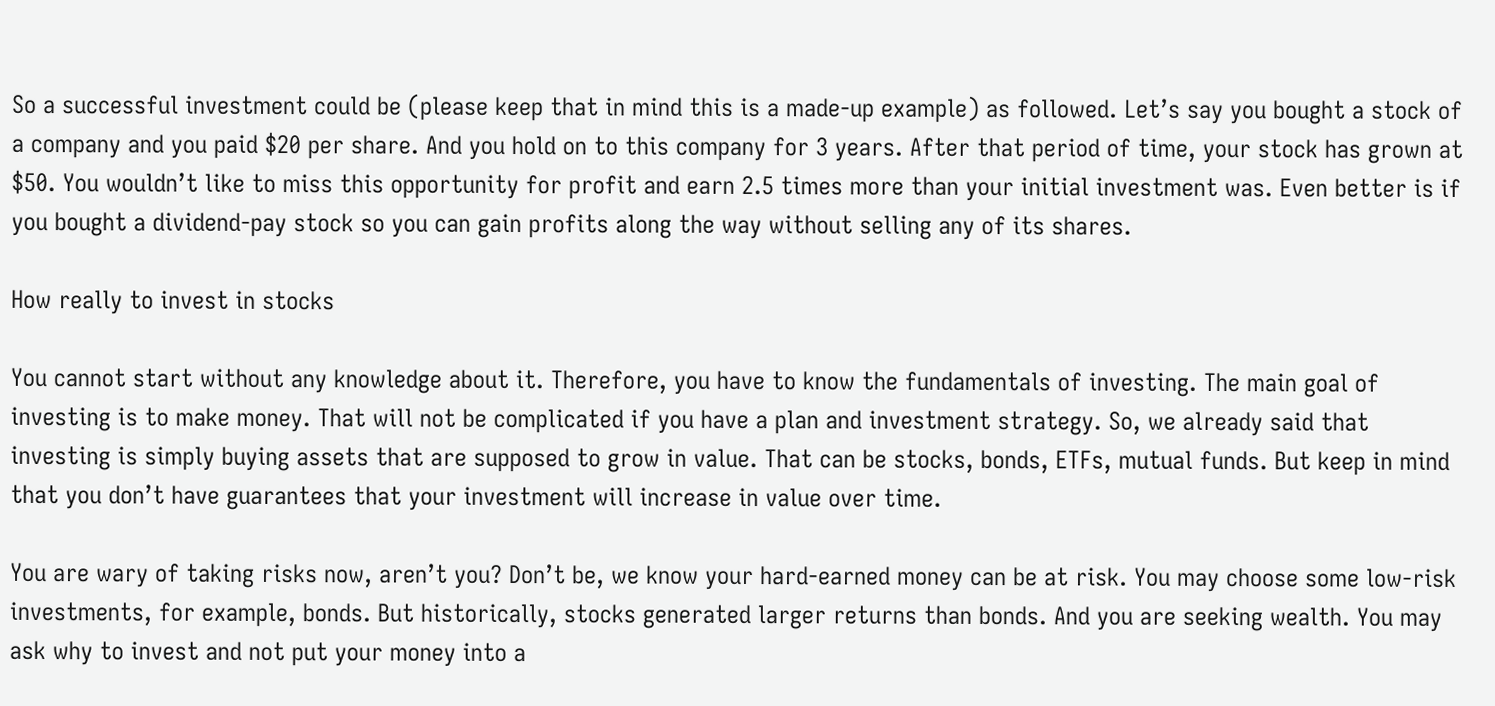So a successful investment could be (please keep that in mind this is a made-up example) as followed. Let’s say you bought a stock of a company and you paid $20 per share. And you hold on to this company for 3 years. After that period of time, your stock has grown at $50. You wouldn’t like to miss this opportunity for profit and earn 2.5 times more than your initial investment was. Even better is if you bought a dividend-pay stock so you can gain profits along the way without selling any of its shares.

How really to invest in stocks

You cannot start without any knowledge about it. Therefore, you have to know the fundamentals of investing. The main goal of investing is to make money. That will not be complicated if you have a plan and investment strategy. So, we already said that investing is simply buying assets that are supposed to grow in value. That can be stocks, bonds, ETFs, mutual funds. But keep in mind that you don’t have guarantees that your investment will increase in value over time.

You are wary of taking risks now, aren’t you? Don’t be, we know your hard-earned money can be at risk. You may choose some low-risk investments, for example, bonds. But historically, stocks generated larger returns than bonds. And you are seeking wealth. You may ask why to invest and not put your money into a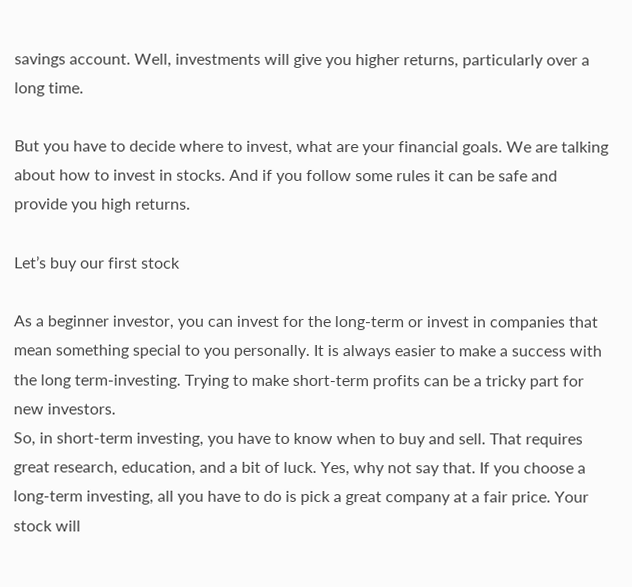savings account. Well, investments will give you higher returns, particularly over a long time.

But you have to decide where to invest, what are your financial goals. We are talking about how to invest in stocks. And if you follow some rules it can be safe and provide you high returns.

Let’s buy our first stock

As a beginner investor, you can invest for the long-term or invest in companies that mean something special to you personally. It is always easier to make a success with the long term-investing. Trying to make short-term profits can be a tricky part for new investors.
So, in short-term investing, you have to know when to buy and sell. That requires great research, education, and a bit of luck. Yes, why not say that. If you choose a long-term investing, all you have to do is pick a great company at a fair price. Your stock will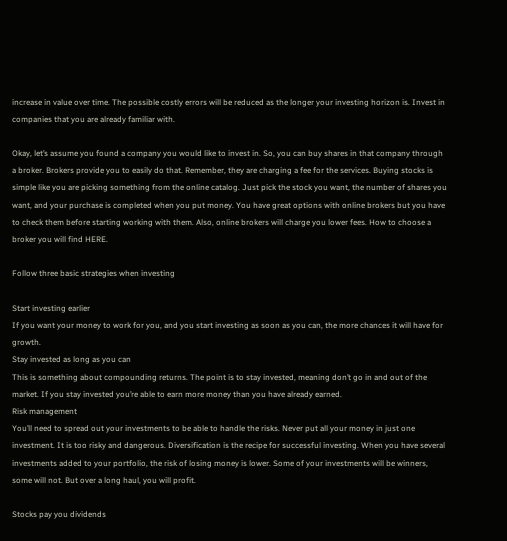increase in value over time. The possible costly errors will be reduced as the longer your investing horizon is. Invest in companies that you are already familiar with.

Okay, let’s assume you found a company you would like to invest in. So, you can buy shares in that company through a broker. Brokers provide you to easily do that. Remember, they are charging a fee for the services. Buying stocks is simple like you are picking something from the online catalog. Just pick the stock you want, the number of shares you want, and your purchase is completed when you put money. You have great options with online brokers but you have to check them before starting working with them. Also, online brokers will charge you lower fees. How to choose a broker you will find HERE.

Follow three basic strategies when investing

Start investing earlier
If you want your money to work for you, and you start investing as soon as you can, the more chances it will have for growth.
Stay invested as long as you can
This is something about compounding returns. The point is to stay invested, meaning don’t go in and out of the market. If you stay invested you’re able to earn more money than you have already earned.
Risk management
You’ll need to spread out your investments to be able to handle the risks. Never put all your money in just one investment. It is too risky and dangerous. Diversification is the recipe for successful investing. When you have several investments added to your portfolio, the risk of losing money is lower. Some of your investments will be winners, some will not. But over a long haul, you will profit.

Stocks pay you dividends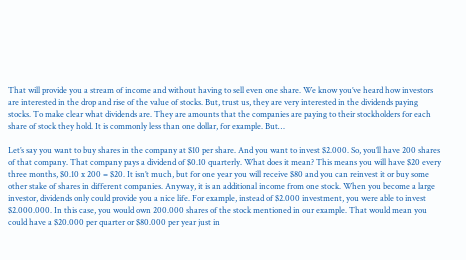That will provide you a stream of income and without having to sell even one share. We know you’ve heard how investors are interested in the drop and rise of the value of stocks. But, trust us, they are very interested in the dividends paying stocks. To make clear what dividends are. They are amounts that the companies are paying to their stockholders for each share of stock they hold. It is commonly less than one dollar, for example. But…

Let’s say you want to buy shares in the company at $10 per share. And you want to invest $2.000. So, you’ll have 200 shares of that company. That company pays a dividend of $0.10 quarterly. What does it mean? This means you will have $20 every three months, $0.10 x 200 = $20. It isn’t much, but for one year you will receive $80 and you can reinvest it or buy some other stake of shares in different companies. Anyway, it is an additional income from one stock. When you become a large investor, dividends only could provide you a nice life. For example, instead of $2.000 investment, you were able to invest $2.000.000. In this case, you would own 200.000 shares of the stock mentioned in our example. That would mean you could have a $20.000 per quarter or $80.000 per year just in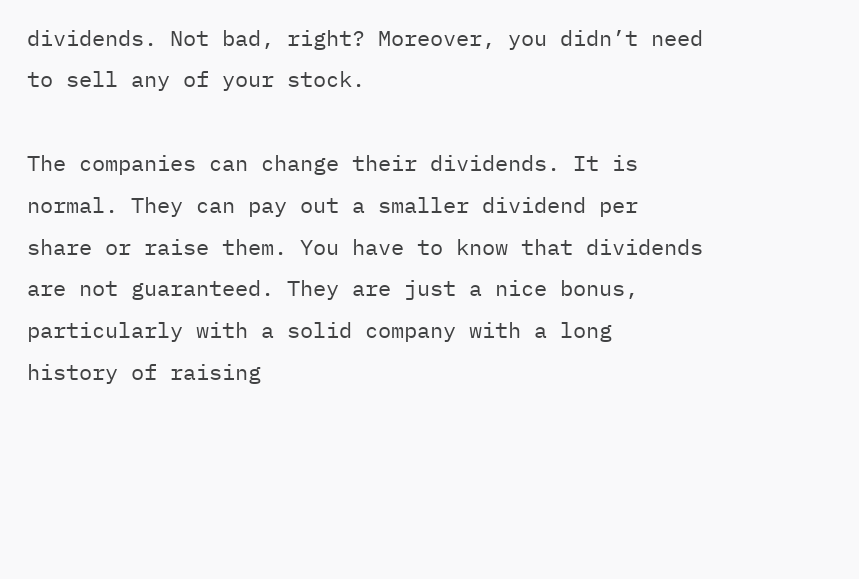dividends. Not bad, right? Moreover, you didn’t need to sell any of your stock.

The companies can change their dividends. It is normal. They can pay out a smaller dividend per share or raise them. You have to know that dividends are not guaranteed. They are just a nice bonus, particularly with a solid company with a long history of raising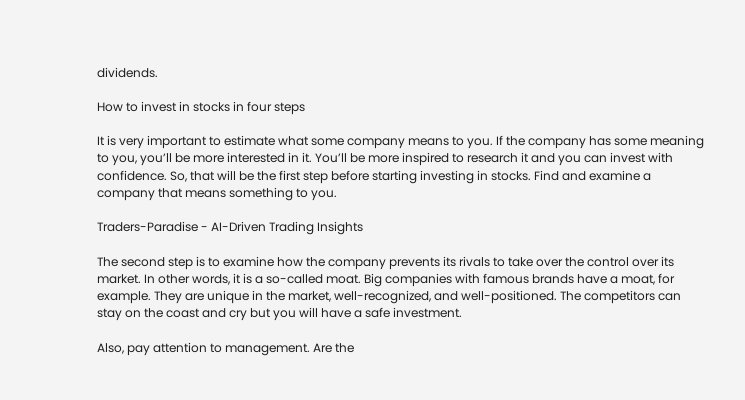dividends.

How to invest in stocks in four steps

It is very important to estimate what some company means to you. If the company has some meaning to you, you’ll be more interested in it. You’ll be more inspired to research it and you can invest with confidence. So, that will be the first step before starting investing in stocks. Find and examine a company that means something to you.

Traders-Paradise - AI-Driven Trading Insights

The second step is to examine how the company prevents its rivals to take over the control over its market. In other words, it is a so-called moat. Big companies with famous brands have a moat, for example. They are unique in the market, well-recognized, and well-positioned. The competitors can stay on the coast and cry but you will have a safe investment.

Also, pay attention to management. Are the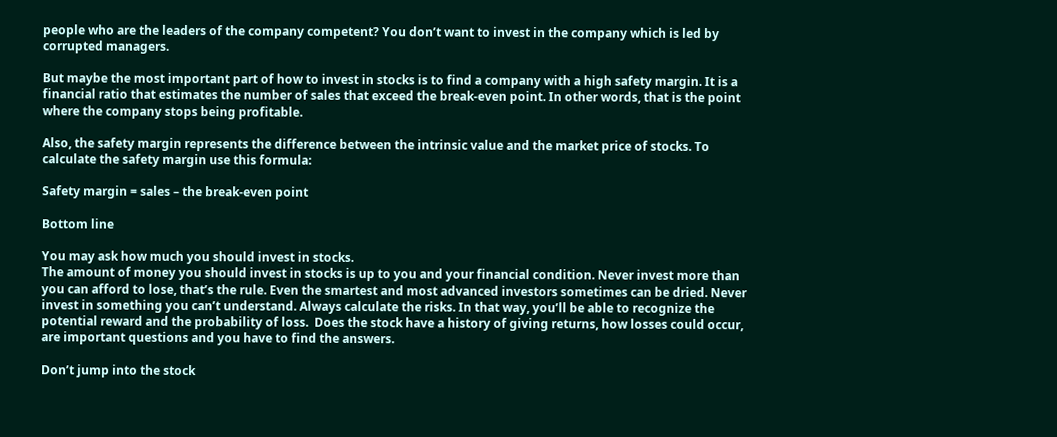people who are the leaders of the company competent? You don’t want to invest in the company which is led by corrupted managers.

But maybe the most important part of how to invest in stocks is to find a company with a high safety margin. It is a financial ratio that estimates the number of sales that exceed the break-even point. In other words, that is the point where the company stops being profitable.

Also, the safety margin represents the difference between the intrinsic value and the market price of stocks. To calculate the safety margin use this formula:

Safety margin = sales – the break-even point

Bottom line

You may ask how much you should invest in stocks.
The amount of money you should invest in stocks is up to you and your financial condition. Never invest more than you can afford to lose, that’s the rule. Even the smartest and most advanced investors sometimes can be dried. Never invest in something you can’t understand. Always calculate the risks. In that way, you’ll be able to recognize the potential reward and the probability of loss.  Does the stock have a history of giving returns, how losses could occur, are important questions and you have to find the answers.

Don’t jump into the stock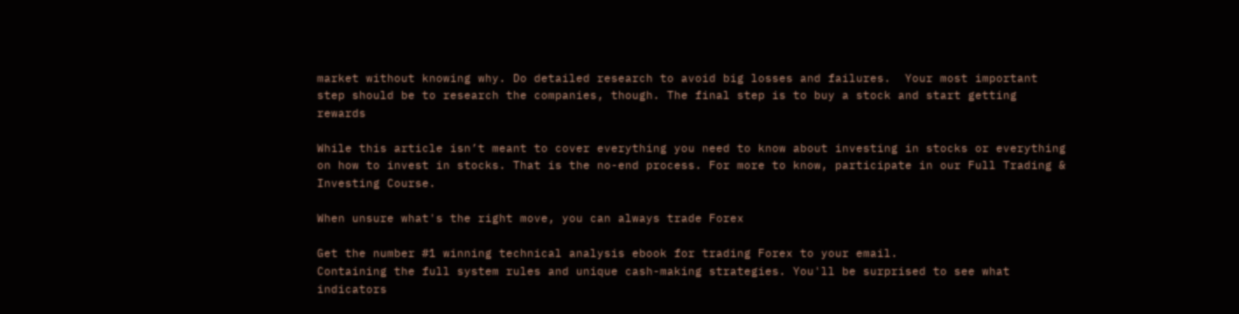market without knowing why. Do detailed research to avoid big losses and failures.  Your most important step should be to research the companies, though. The final step is to buy a stock and start getting rewards

While this article isn’t meant to cover everything you need to know about investing in stocks or everything on how to invest in stocks. That is the no-end process. For more to know, participate in our Full Trading & Investing Course.

When unsure what's the right move, you can always trade Forex

Get the number #1 winning technical analysis ebook for trading Forex to your email.
Containing the full system rules and unique cash-making strategies. You'll be surprised to see what indicators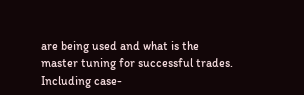are being used and what is the master tuning for successful trades. Including case-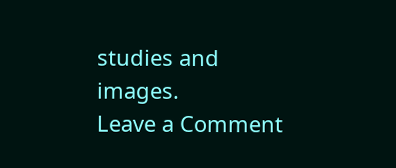studies and images.
Leave a Comment